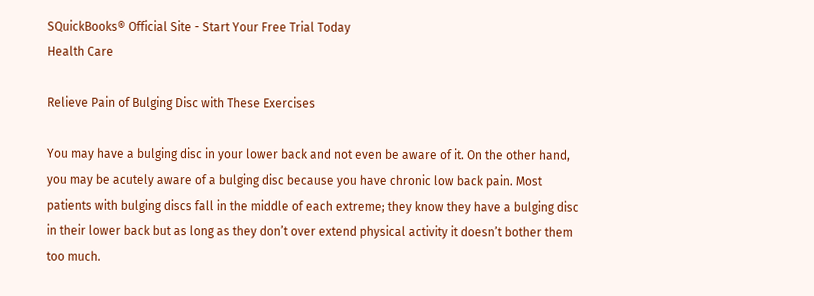SQuickBooks® Official Site - Start Your Free Trial Today
Health Care

Relieve Pain of Bulging Disc with These Exercises

You may have a bulging disc in your lower back and not even be aware of it. On the other hand, you may be acutely aware of a bulging disc because you have chronic low back pain. Most patients with bulging discs fall in the middle of each extreme; they know they have a bulging disc in their lower back but as long as they don’t over extend physical activity it doesn’t bother them too much.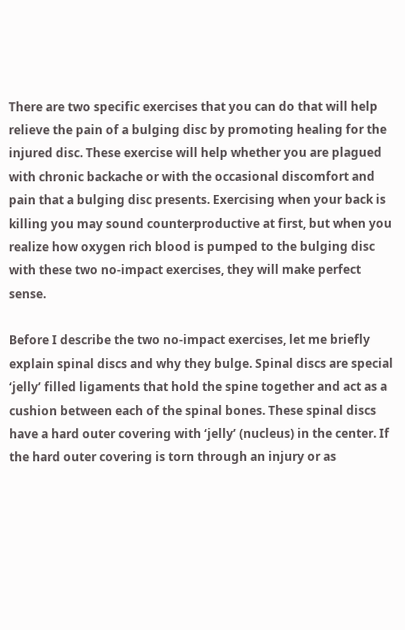There are two specific exercises that you can do that will help relieve the pain of a bulging disc by promoting healing for the injured disc. These exercise will help whether you are plagued with chronic backache or with the occasional discomfort and pain that a bulging disc presents. Exercising when your back is killing you may sound counterproductive at first, but when you realize how oxygen rich blood is pumped to the bulging disc with these two no-impact exercises, they will make perfect sense.

Before I describe the two no-impact exercises, let me briefly explain spinal discs and why they bulge. Spinal discs are special ‘jelly’ filled ligaments that hold the spine together and act as a cushion between each of the spinal bones. These spinal discs have a hard outer covering with ‘jelly’ (nucleus) in the center. If the hard outer covering is torn through an injury or as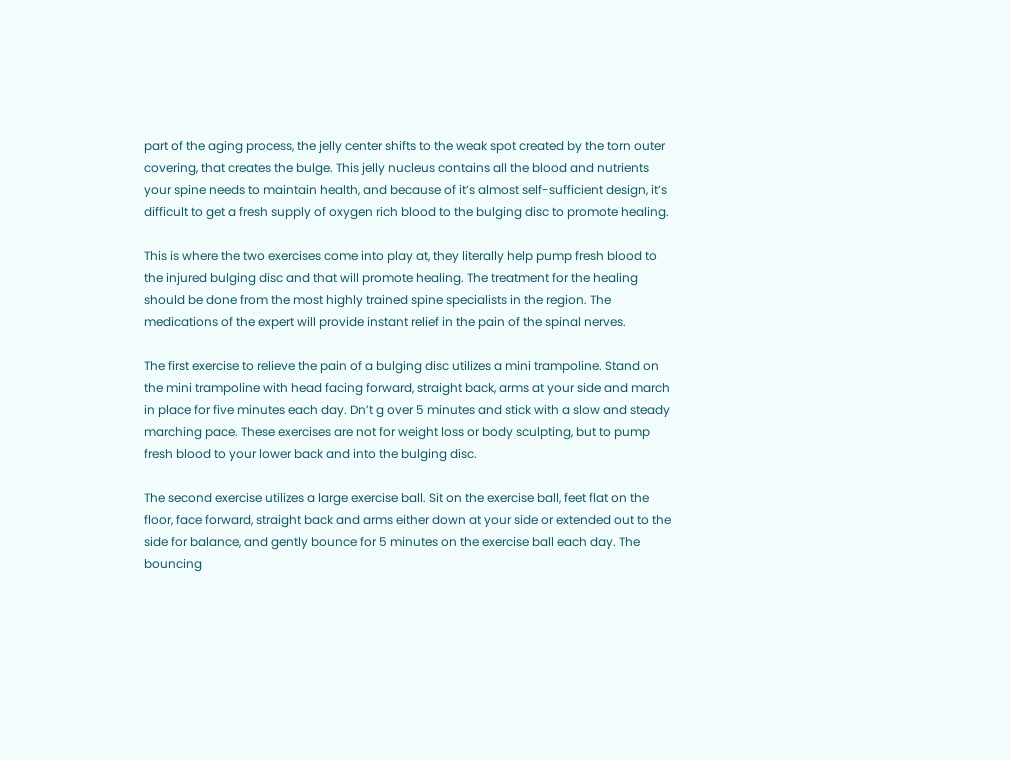part of the aging process, the jelly center shifts to the weak spot created by the torn outer covering, that creates the bulge. This jelly nucleus contains all the blood and nutrients your spine needs to maintain health, and because of it’s almost self-sufficient design, it’s difficult to get a fresh supply of oxygen rich blood to the bulging disc to promote healing.

This is where the two exercises come into play at, they literally help pump fresh blood to the injured bulging disc and that will promote healing. The treatment for the healing should be done from the most highly trained spine specialists in the region. The medications of the expert will provide instant relief in the pain of the spinal nerves.

The first exercise to relieve the pain of a bulging disc utilizes a mini trampoline. Stand on the mini trampoline with head facing forward, straight back, arms at your side and march in place for five minutes each day. Dn’t g over 5 minutes and stick with a slow and steady marching pace. These exercises are not for weight loss or body sculpting, but to pump fresh blood to your lower back and into the bulging disc.

The second exercise utilizes a large exercise ball. Sit on the exercise ball, feet flat on the floor, face forward, straight back and arms either down at your side or extended out to the side for balance, and gently bounce for 5 minutes on the exercise ball each day. The bouncing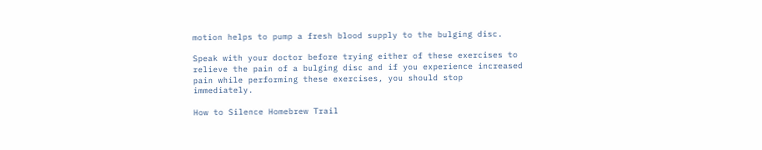motion helps to pump a fresh blood supply to the bulging disc.

Speak with your doctor before trying either of these exercises to relieve the pain of a bulging disc and if you experience increased pain while performing these exercises, you should stop immediately.

How to Silence Homebrew Trail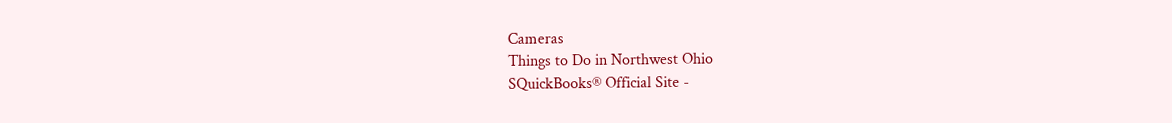Cameras
Things to Do in Northwest Ohio
SQuickBooks® Official Site -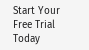Start Your Free Trial Today